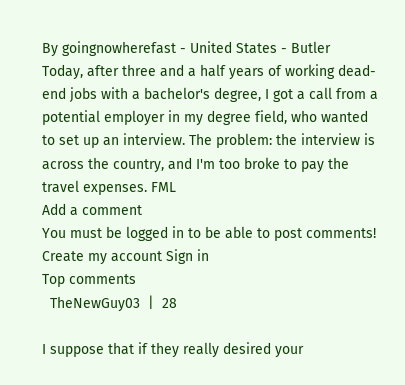By goingnowherefast - United States - Butler
Today, after three and a half years of working dead-end jobs with a bachelor's degree, I got a call from a potential employer in my degree field, who wanted to set up an interview. The problem: the interview is across the country, and I'm too broke to pay the travel expenses. FML
Add a comment
You must be logged in to be able to post comments!
Create my account Sign in
Top comments
  TheNewGuy03  |  28

I suppose that if they really desired your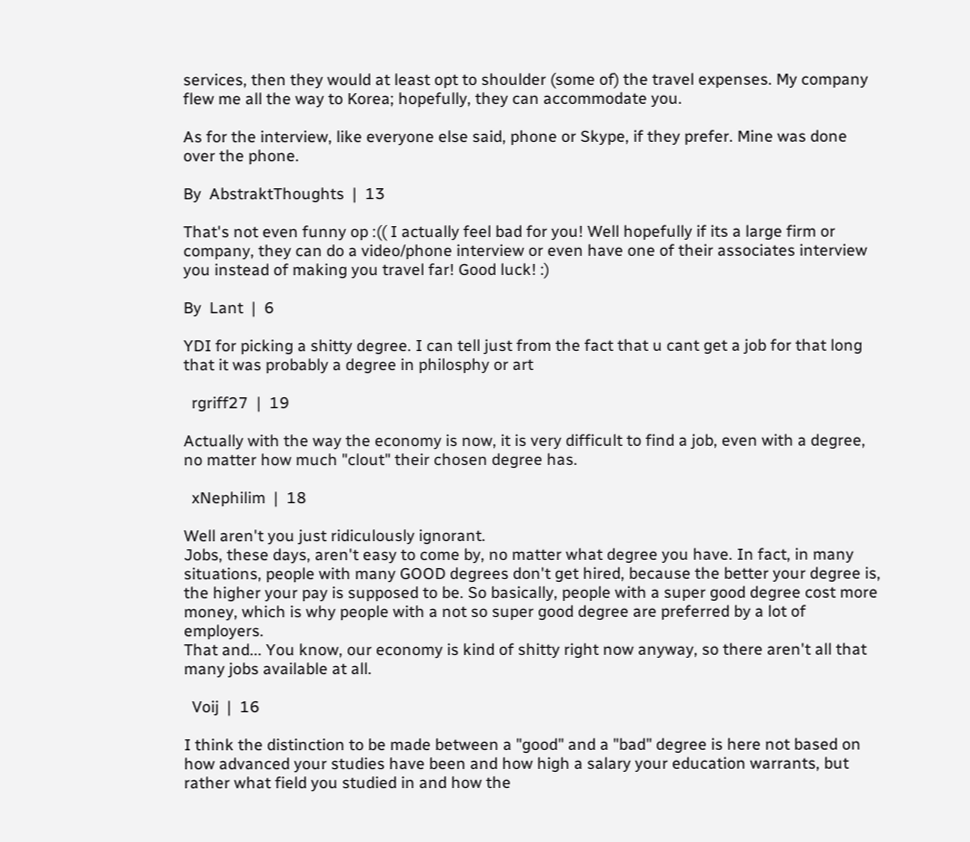services, then they would at least opt to shoulder (some of) the travel expenses. My company flew me all the way to Korea; hopefully, they can accommodate you.

As for the interview, like everyone else said, phone or Skype, if they prefer. Mine was done over the phone.

By  AbstraktThoughts  |  13

That's not even funny op :(( I actually feel bad for you! Well hopefully if its a large firm or company, they can do a video/phone interview or even have one of their associates interview you instead of making you travel far! Good luck! :)

By  Lant  |  6

YDI for picking a shitty degree. I can tell just from the fact that u cant get a job for that long that it was probably a degree in philosphy or art

  rgriff27  |  19

Actually with the way the economy is now, it is very difficult to find a job, even with a degree, no matter how much "clout" their chosen degree has.

  xNephilim  |  18

Well aren't you just ridiculously ignorant.
Jobs, these days, aren't easy to come by, no matter what degree you have. In fact, in many situations, people with many GOOD degrees don't get hired, because the better your degree is, the higher your pay is supposed to be. So basically, people with a super good degree cost more money, which is why people with a not so super good degree are preferred by a lot of employers.
That and... You know, our economy is kind of shitty right now anyway, so there aren't all that many jobs available at all.

  Voij  |  16

I think the distinction to be made between a "good" and a "bad" degree is here not based on how advanced your studies have been and how high a salary your education warrants, but rather what field you studied in and how the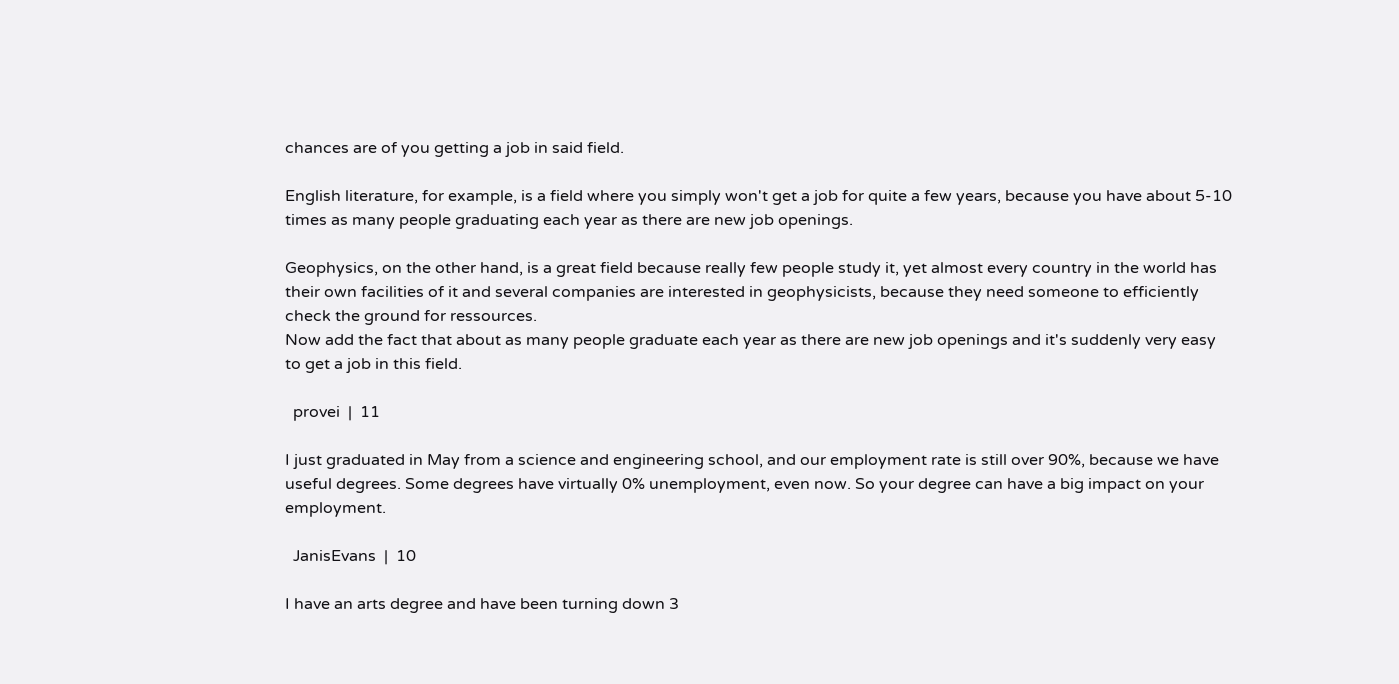chances are of you getting a job in said field.

English literature, for example, is a field where you simply won't get a job for quite a few years, because you have about 5-10 times as many people graduating each year as there are new job openings.

Geophysics, on the other hand, is a great field because really few people study it, yet almost every country in the world has their own facilities of it and several companies are interested in geophysicists, because they need someone to efficiently check the ground for ressources.
Now add the fact that about as many people graduate each year as there are new job openings and it's suddenly very easy to get a job in this field.

  provei  |  11

I just graduated in May from a science and engineering school, and our employment rate is still over 90%, because we have useful degrees. Some degrees have virtually 0% unemployment, even now. So your degree can have a big impact on your employment.

  JanisEvans  |  10

I have an arts degree and have been turning down 3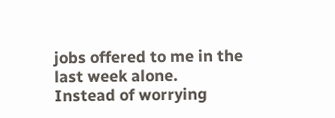jobs offered to me in the last week alone.
Instead of worrying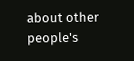about other people's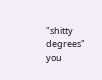"shitty degrees" you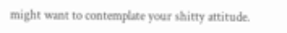might want to contemplate your shitty attitude.